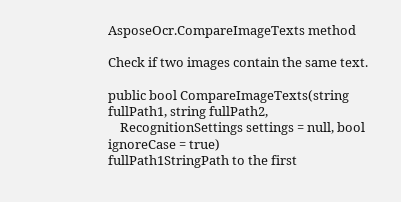AsposeOcr.CompareImageTexts method

Check if two images contain the same text.

public bool CompareImageTexts(string fullPath1, string fullPath2,
    RecognitionSettings settings = null, bool ignoreCase = true)
fullPath1StringPath to the first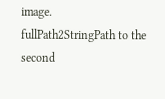image.
fullPath2StringPath to the second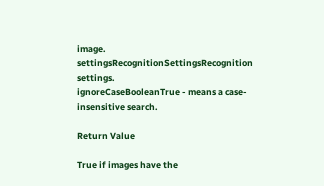image.
settingsRecognitionSettingsRecognition settings.
ignoreCaseBooleanTrue - means a case-insensitive search.

Return Value

True if images have the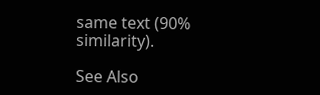same text (90% similarity).

See Also